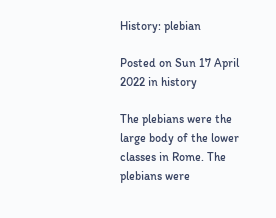History: plebian

Posted on Sun 17 April 2022 in history

The plebians were the large body of the lower classes in Rome. The plebians were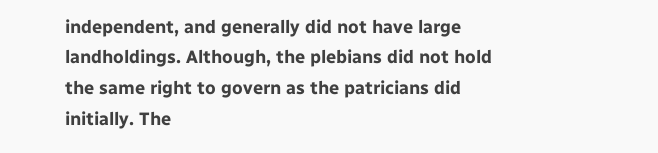independent, and generally did not have large landholdings. Although, the plebians did not hold the same right to govern as the patricians did initially. The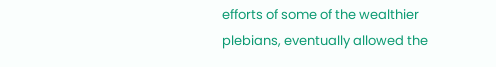efforts of some of the wealthier plebians, eventually allowed the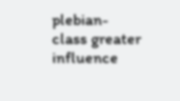plebian-class greater influence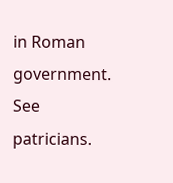in Roman government. See patricians.